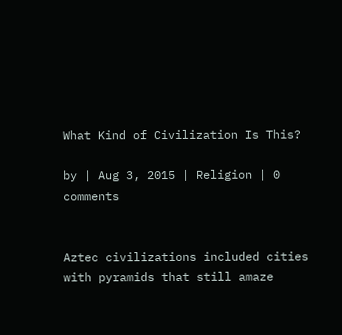What Kind of Civilization Is This?

by | Aug 3, 2015 | Religion | 0 comments


Aztec civilizations included cities with pyramids that still amaze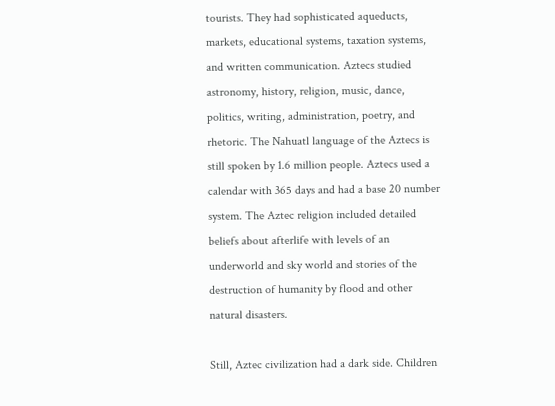tourists. They had sophisticated aqueducts, markets, educational systems, taxation systems, and written communication. Aztecs studied astronomy, history, religion, music, dance, politics, writing, administration, poetry, and rhetoric. The Nahuatl language of the Aztecs is still spoken by 1.6 million people. Aztecs used a calendar with 365 days and had a base 20 number system. The Aztec religion included detailed beliefs about afterlife with levels of an underworld and sky world and stories of the destruction of humanity by flood and other natural disasters.

Still, Aztec civilization had a dark side. Children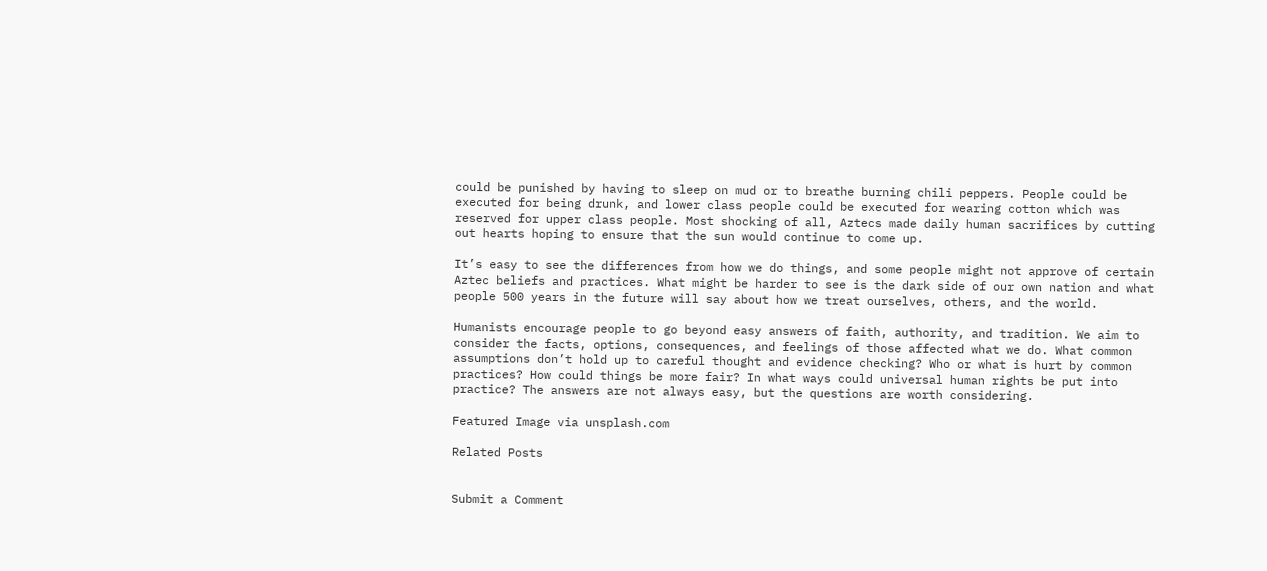could be punished by having to sleep on mud or to breathe burning chili peppers. People could be executed for being drunk, and lower class people could be executed for wearing cotton which was reserved for upper class people. Most shocking of all, Aztecs made daily human sacrifices by cutting out hearts hoping to ensure that the sun would continue to come up.

It’s easy to see the differences from how we do things, and some people might not approve of certain Aztec beliefs and practices. What might be harder to see is the dark side of our own nation and what people 500 years in the future will say about how we treat ourselves, others, and the world.

Humanists encourage people to go beyond easy answers of faith, authority, and tradition. We aim to consider the facts, options, consequences, and feelings of those affected what we do. What common assumptions don’t hold up to careful thought and evidence checking? Who or what is hurt by common practices? How could things be more fair? In what ways could universal human rights be put into practice? The answers are not always easy, but the questions are worth considering.

Featured Image via unsplash.com

Related Posts


Submit a Comment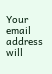Your email address will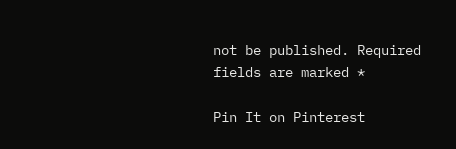not be published. Required fields are marked *

Pin It on Pinterest